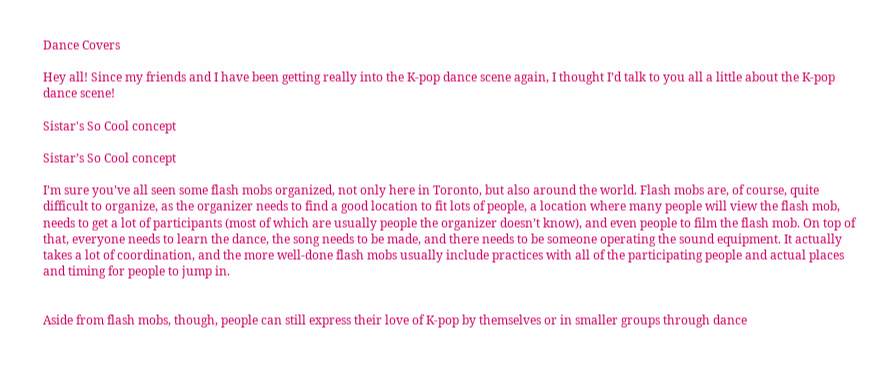Dance Covers

Hey all! Since my friends and I have been getting really into the K-pop dance scene again, I thought I’d talk to you all a little about the K-pop dance scene!

Sistar's So Cool concept

Sistar’s So Cool concept

I’m sure you’ve all seen some flash mobs organized, not only here in Toronto, but also around the world. Flash mobs are, of course, quite difficult to organize, as the organizer needs to find a good location to fit lots of people, a location where many people will view the flash mob, needs to get a lot of participants (most of which are usually people the organizer doesn’t know), and even people to film the flash mob. On top of that, everyone needs to learn the dance, the song needs to be made, and there needs to be someone operating the sound equipment. It actually takes a lot of coordination, and the more well-done flash mobs usually include practices with all of the participating people and actual places and timing for people to jump in.


Aside from flash mobs, though, people can still express their love of K-pop by themselves or in smaller groups through dance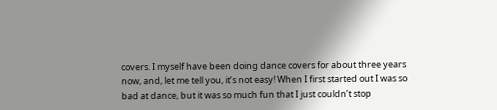covers. I myself have been doing dance covers for about three years now, and, let me tell you, it’s not easy! When I first started out I was so bad at dance, but it was so much fun that I just couldn’t stop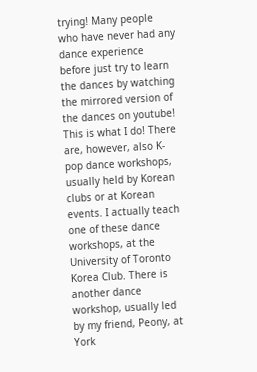trying! Many people who have never had any dance experience before just try to learn the dances by watching the mirrored version of the dances on youtube! This is what I do! There are, however, also K-pop dance workshops, usually held by Korean clubs or at Korean events. I actually teach one of these dance workshops, at the University of Toronto Korea Club. There is another dance workshop, usually led by my friend, Peony, at York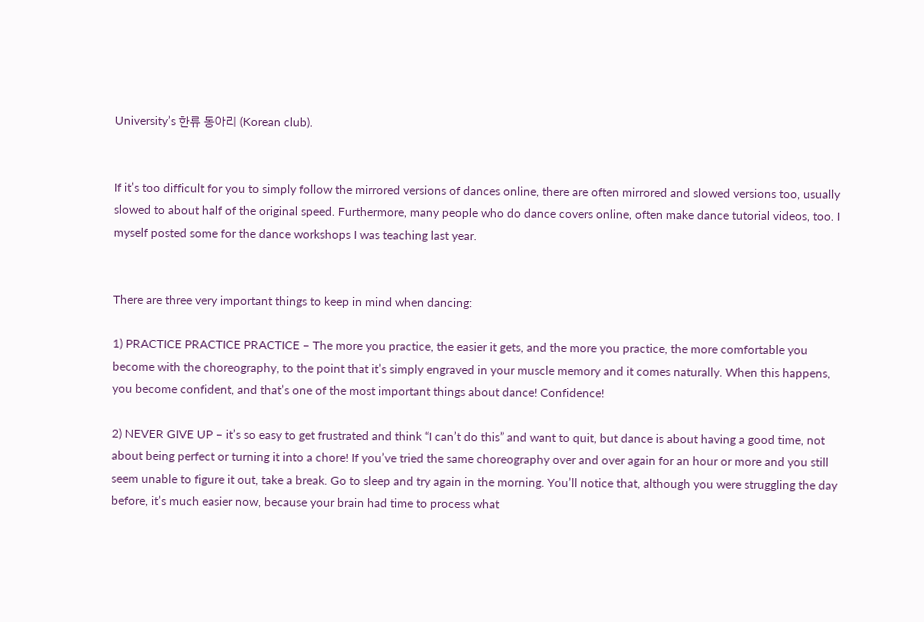University’s 한류 동아리 (Korean club).


If it’s too difficult for you to simply follow the mirrored versions of dances online, there are often mirrored and slowed versions too, usually slowed to about half of the original speed. Furthermore, many people who do dance covers online, often make dance tutorial videos, too. I myself posted some for the dance workshops I was teaching last year.


There are three very important things to keep in mind when dancing:

1) PRACTICE PRACTICE PRACTICE – The more you practice, the easier it gets, and the more you practice, the more comfortable you become with the choreography, to the point that it’s simply engraved in your muscle memory and it comes naturally. When this happens, you become confident, and that’s one of the most important things about dance! Confidence!

2) NEVER GIVE UP – it’s so easy to get frustrated and think “I can’t do this” and want to quit, but dance is about having a good time, not about being perfect or turning it into a chore! If you’ve tried the same choreography over and over again for an hour or more and you still seem unable to figure it out, take a break. Go to sleep and try again in the morning. You’ll notice that, although you were struggling the day before, it’s much easier now, because your brain had time to process what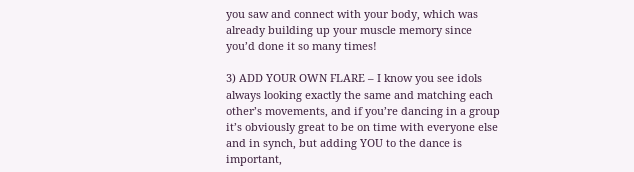you saw and connect with your body, which was already building up your muscle memory since you’d done it so many times!

3) ADD YOUR OWN FLARE – I know you see idols always looking exactly the same and matching each other’s movements, and if you’re dancing in a group it’s obviously great to be on time with everyone else and in synch, but adding YOU to the dance is important,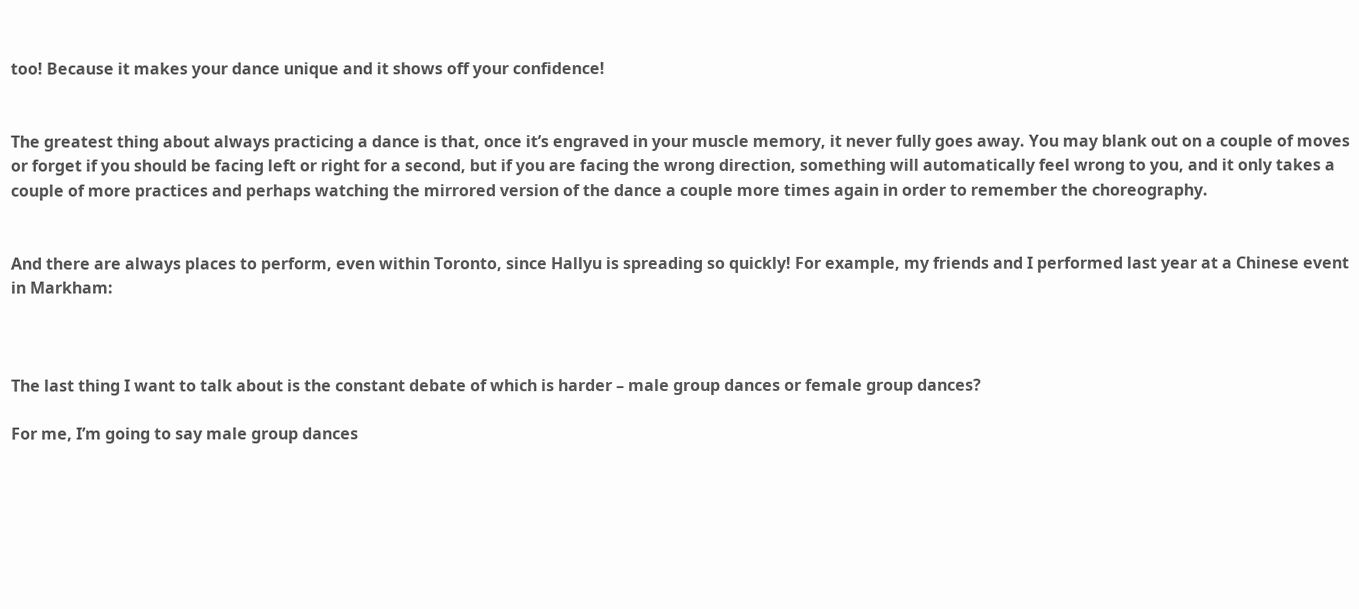too! Because it makes your dance unique and it shows off your confidence!


The greatest thing about always practicing a dance is that, once it’s engraved in your muscle memory, it never fully goes away. You may blank out on a couple of moves or forget if you should be facing left or right for a second, but if you are facing the wrong direction, something will automatically feel wrong to you, and it only takes a couple of more practices and perhaps watching the mirrored version of the dance a couple more times again in order to remember the choreography.


And there are always places to perform, even within Toronto, since Hallyu is spreading so quickly! For example, my friends and I performed last year at a Chinese event in Markham:



The last thing I want to talk about is the constant debate of which is harder – male group dances or female group dances?

For me, I’m going to say male group dances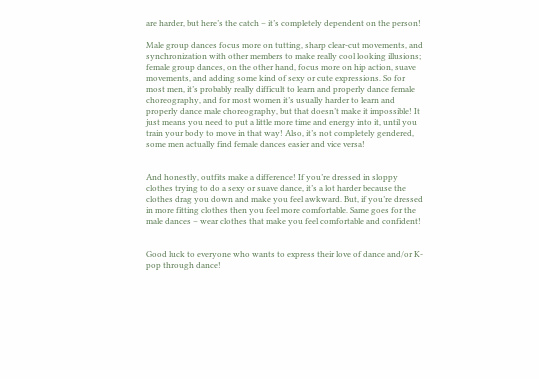are harder, but here’s the catch – it’s completely dependent on the person!

Male group dances focus more on tutting, sharp clear-cut movements, and synchronization with other members to make really cool looking illusions; female group dances, on the other hand, focus more on hip action, suave movements, and adding some kind of sexy or cute expressions. So for most men, it’s probably really difficult to learn and properly dance female choreography, and for most women it’s usually harder to learn and properly dance male choreography, but that doesn’t make it impossible! It just means you need to put a little more time and energy into it, until you train your body to move in that way! Also, it’s not completely gendered, some men actually find female dances easier and vice versa!


And honestly, outfits make a difference! If you’re dressed in sloppy clothes trying to do a sexy or suave dance, it’s a lot harder because the clothes drag you down and make you feel awkward. But, if you’re dressed in more fitting clothes then you feel more comfortable. Same goes for the male dances – wear clothes that make you feel comfortable and confident!


Good luck to everyone who wants to express their love of dance and/or K-pop through dance!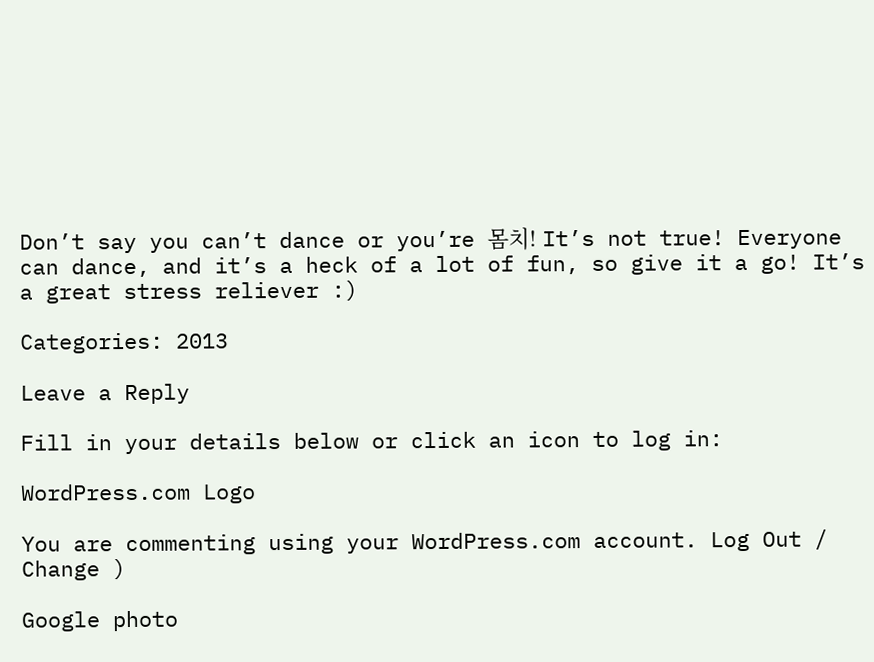Don’t say you can’t dance or you’re 몸치! It’s not true! Everyone can dance, and it’s a heck of a lot of fun, so give it a go! It’s a great stress reliever :)

Categories: 2013

Leave a Reply

Fill in your details below or click an icon to log in:

WordPress.com Logo

You are commenting using your WordPress.com account. Log Out /  Change )

Google photo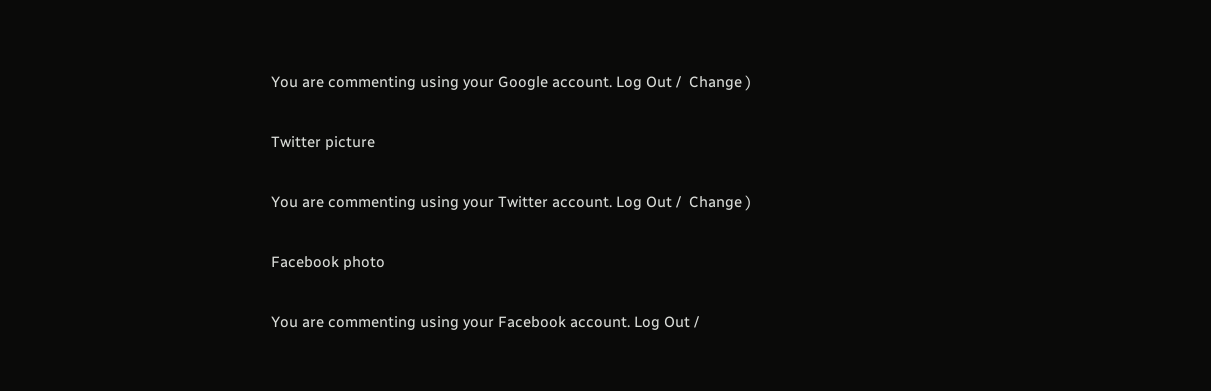You are commenting using your Google account. Log Out /  Change )

Twitter picture

You are commenting using your Twitter account. Log Out /  Change )

Facebook photo

You are commenting using your Facebook account. Log Out /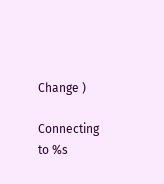Change )

Connecting to %s